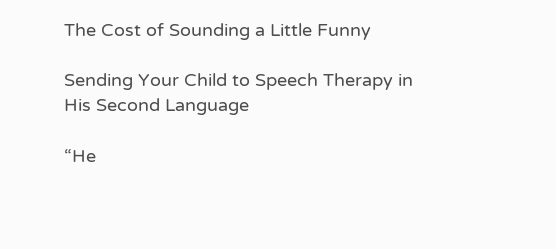The Cost of Sounding a Little Funny

Sending Your Child to Speech Therapy in His Second Language

“He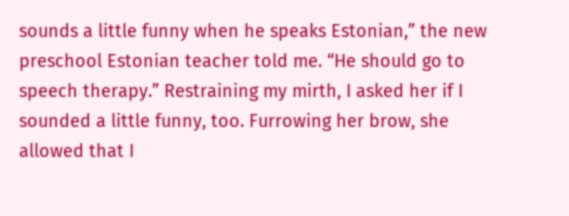sounds a little funny when he speaks Estonian,” the new preschool Estonian teacher told me. “He should go to speech therapy.” Restraining my mirth, I asked her if I sounded a little funny, too. Furrowing her brow, she allowed that I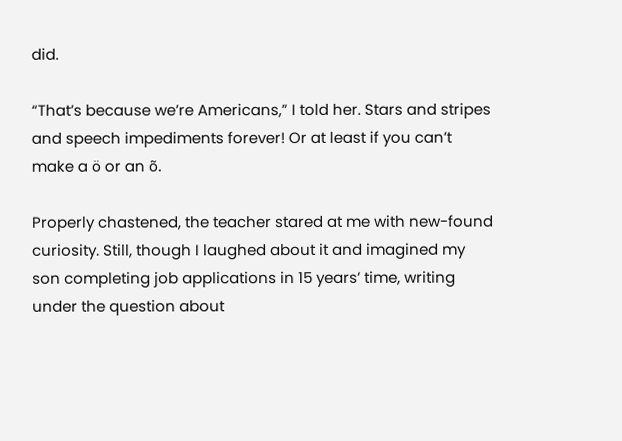did.

“That’s because we’re Americans,” I told her. Stars and stripes and speech impediments forever! Or at least if you can’t make a ö or an õ.

Properly chastened, the teacher stared at me with new-found curiosity. Still, though I laughed about it and imagined my son completing job applications in 15 years’ time, writing under the question about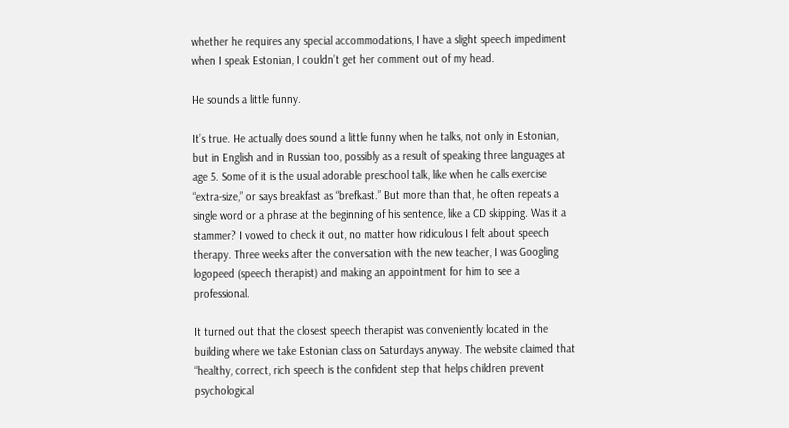whether he requires any special accommodations, I have a slight speech impediment when I speak Estonian, I couldn’t get her comment out of my head.

He sounds a little funny.

It’s true. He actually does sound a little funny when he talks, not only in Estonian, but in English and in Russian too, possibly as a result of speaking three languages at age 5. Some of it is the usual adorable preschool talk, like when he calls exercise “extra-size,” or says breakfast as “brefkast.” But more than that, he often repeats a single word or a phrase at the beginning of his sentence, like a CD skipping. Was it a stammer? I vowed to check it out, no matter how ridiculous I felt about speech therapy. Three weeks after the conversation with the new teacher, I was Googling logopeed (speech therapist) and making an appointment for him to see a professional.

It turned out that the closest speech therapist was conveniently located in the building where we take Estonian class on Saturdays anyway. The website claimed that “healthy, correct, rich speech is the confident step that helps children prevent psychological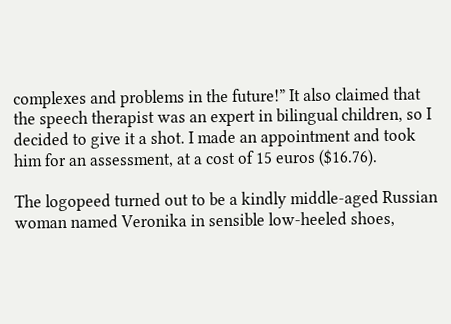complexes and problems in the future!” It also claimed that the speech therapist was an expert in bilingual children, so I decided to give it a shot. I made an appointment and took him for an assessment, at a cost of 15 euros ($16.76).

The logopeed turned out to be a kindly middle-aged Russian woman named Veronika in sensible low-heeled shoes,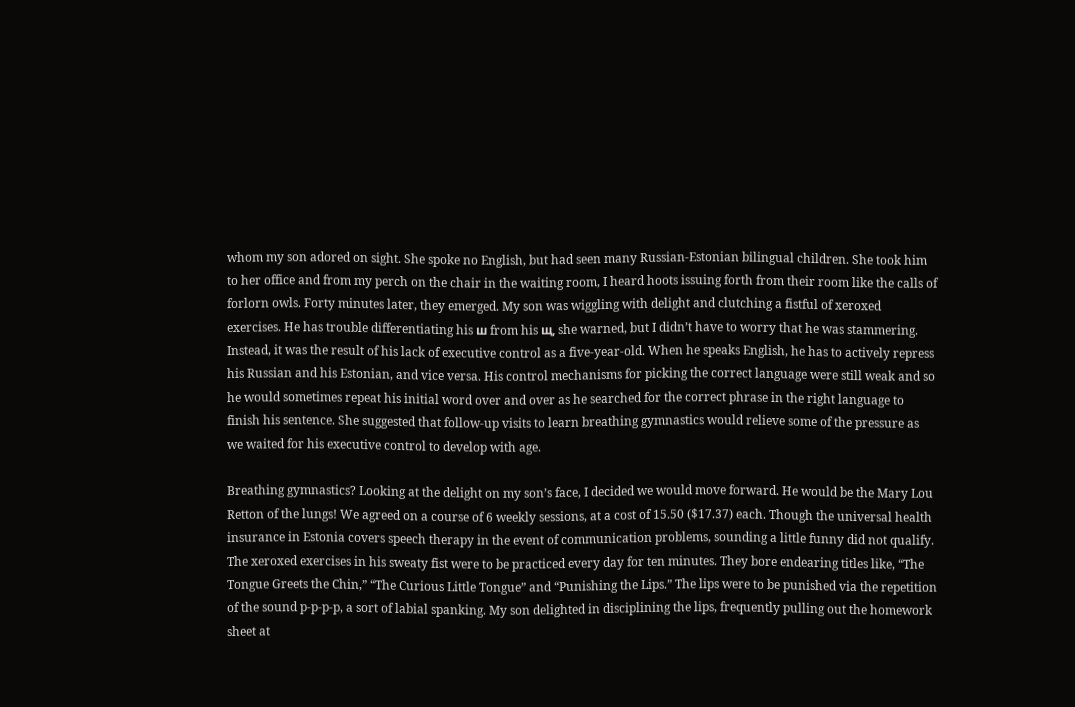whom my son adored on sight. She spoke no English, but had seen many Russian-Estonian bilingual children. She took him to her office and from my perch on the chair in the waiting room, I heard hoots issuing forth from their room like the calls of forlorn owls. Forty minutes later, they emerged. My son was wiggling with delight and clutching a fistful of xeroxed exercises. He has trouble differentiating his ш from his щ, she warned, but I didn’t have to worry that he was stammering. Instead, it was the result of his lack of executive control as a five-year-old. When he speaks English, he has to actively repress his Russian and his Estonian, and vice versa. His control mechanisms for picking the correct language were still weak and so he would sometimes repeat his initial word over and over as he searched for the correct phrase in the right language to finish his sentence. She suggested that follow-up visits to learn breathing gymnastics would relieve some of the pressure as we waited for his executive control to develop with age.

Breathing gymnastics? Looking at the delight on my son’s face, I decided we would move forward. He would be the Mary Lou Retton of the lungs! We agreed on a course of 6 weekly sessions, at a cost of 15.50 ($17.37) each. Though the universal health insurance in Estonia covers speech therapy in the event of communication problems, sounding a little funny did not qualify. The xeroxed exercises in his sweaty fist were to be practiced every day for ten minutes. They bore endearing titles like, “The Tongue Greets the Chin,” “The Curious Little Tongue” and “Punishing the Lips.” The lips were to be punished via the repetition of the sound p-p-p-p, a sort of labial spanking. My son delighted in disciplining the lips, frequently pulling out the homework sheet at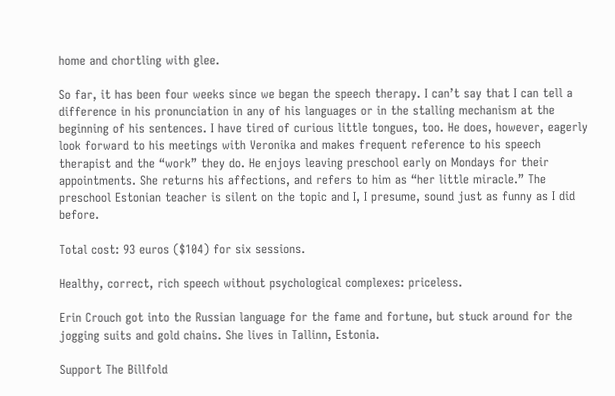home and chortling with glee.

So far, it has been four weeks since we began the speech therapy. I can’t say that I can tell a difference in his pronunciation in any of his languages or in the stalling mechanism at the beginning of his sentences. I have tired of curious little tongues, too. He does, however, eagerly look forward to his meetings with Veronika and makes frequent reference to his speech therapist and the “work” they do. He enjoys leaving preschool early on Mondays for their appointments. She returns his affections, and refers to him as “her little miracle.” The preschool Estonian teacher is silent on the topic and I, I presume, sound just as funny as I did before.

Total cost: 93 euros ($104) for six sessions.

Healthy, correct, rich speech without psychological complexes: priceless.

Erin Crouch got into the Russian language for the fame and fortune, but stuck around for the jogging suits and gold chains. She lives in Tallinn, Estonia.

Support The Billfold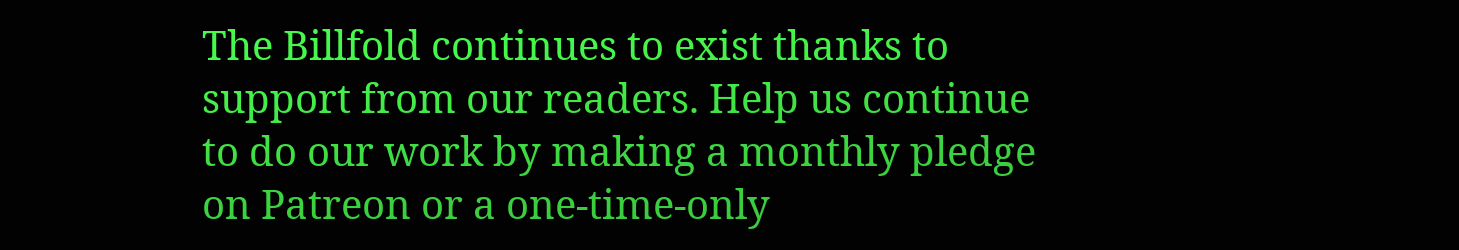The Billfold continues to exist thanks to support from our readers. Help us continue to do our work by making a monthly pledge on Patreon or a one-time-only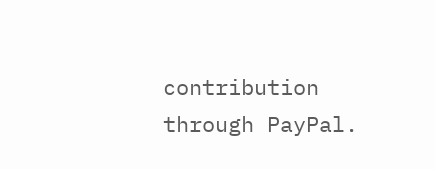contribution through PayPal.